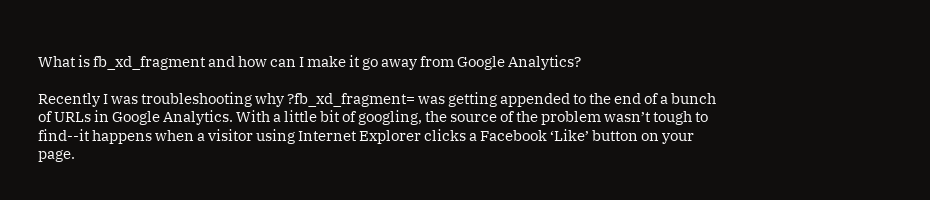What is fb_xd_fragment and how can I make it go away from Google Analytics?

Recently I was troubleshooting why ?fb_xd_fragment= was getting appended to the end of a bunch of URLs in Google Analytics. With a little bit of googling, the source of the problem wasn’t tough to find--it happens when a visitor using Internet Explorer clicks a Facebook ‘Like’ button on your page.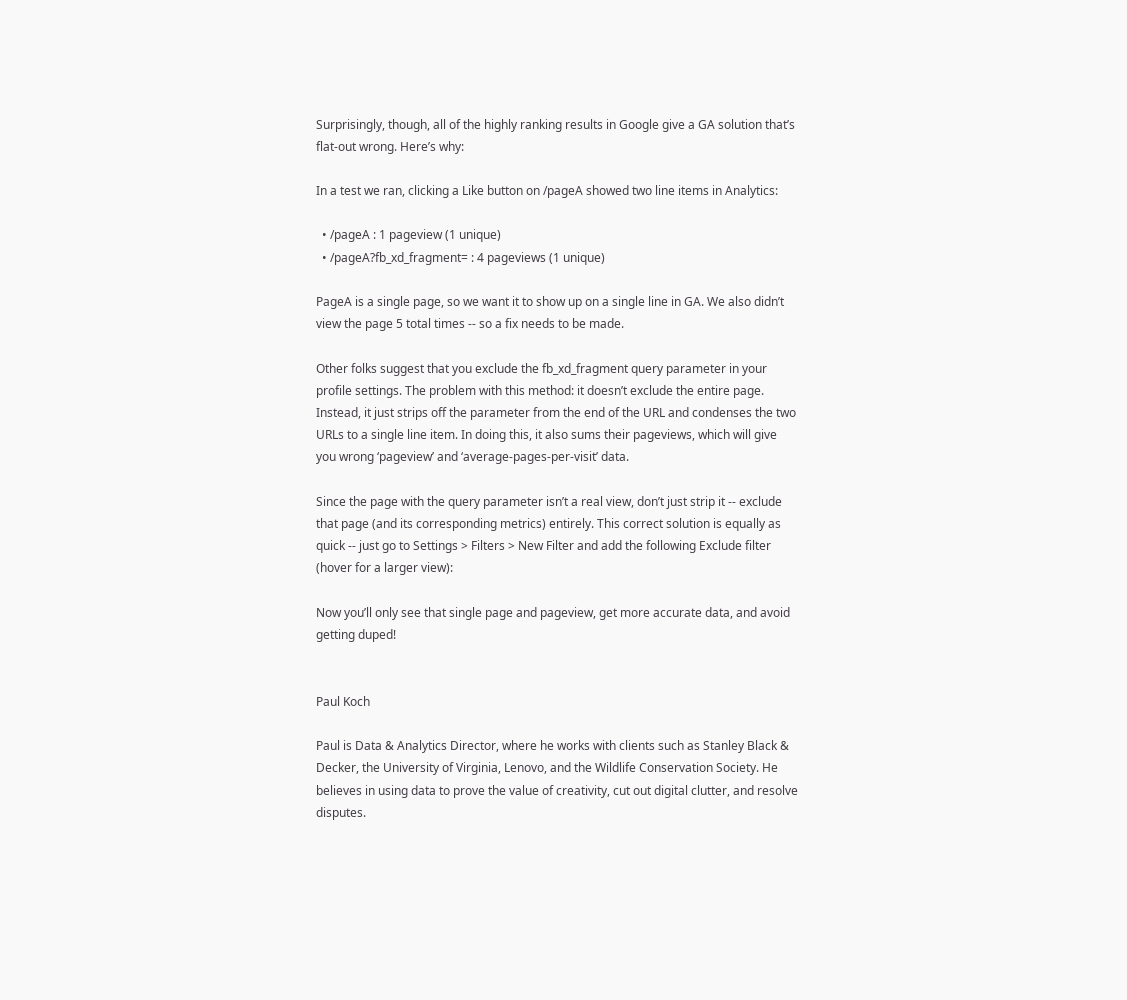Surprisingly, though, all of the highly ranking results in Google give a GA solution that’s flat-out wrong. Here’s why:

In a test we ran, clicking a Like button on /pageA showed two line items in Analytics:

  • /pageA : 1 pageview (1 unique)
  • /pageA?fb_xd_fragment= : 4 pageviews (1 unique)

PageA is a single page, so we want it to show up on a single line in GA. We also didn’t view the page 5 total times -- so a fix needs to be made.

Other folks suggest that you exclude the fb_xd_fragment query parameter in your profile settings. The problem with this method: it doesn’t exclude the entire page. Instead, it just strips off the parameter from the end of the URL and condenses the two URLs to a single line item. In doing this, it also sums their pageviews, which will give you wrong ‘pageview’ and ‘average-pages-per-visit’ data.

Since the page with the query parameter isn’t a real view, don’t just strip it -- exclude that page (and its corresponding metrics) entirely. This correct solution is equally as quick -- just go to Settings > Filters > New Filter and add the following Exclude filter (hover for a larger view):

Now you’ll only see that single page and pageview, get more accurate data, and avoid getting duped!


Paul Koch

Paul is Data & Analytics Director, where he works with clients such as Stanley Black & Decker, the University of Virginia, Lenovo, and the Wildlife Conservation Society. He believes in using data to prove the value of creativity, cut out digital clutter, and resolve disputes.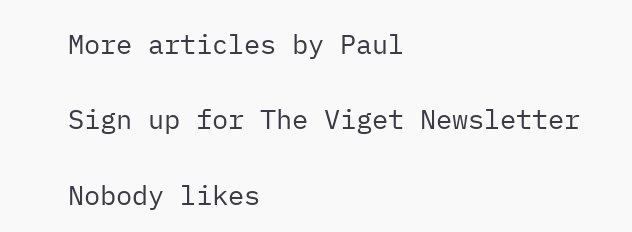More articles by Paul

Sign up for The Viget Newsletter

Nobody likes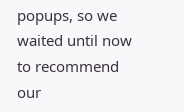popups, so we waited until now to recommend our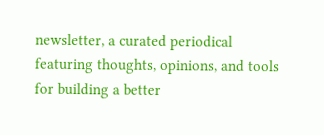newsletter, a curated periodical featuring thoughts, opinions, and tools for building a better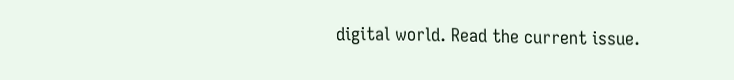digital world. Read the current issue.